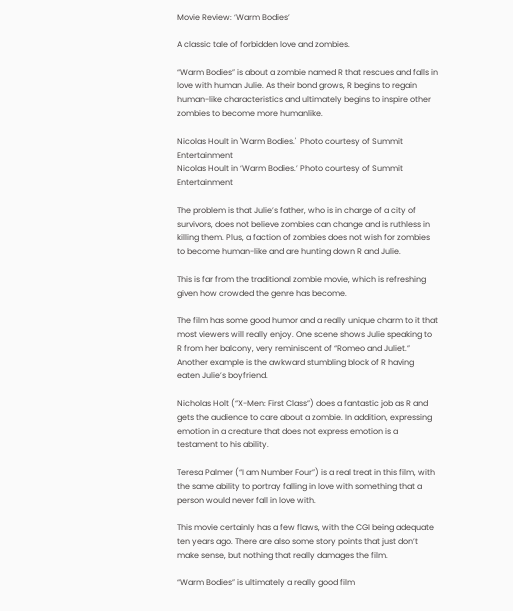Movie Review: ‘Warm Bodies’

A classic tale of forbidden love and zombies.

“Warm Bodies” is about a zombie named R that rescues and falls in love with human Julie. As their bond grows, R begins to regain human-like characteristics and ultimately begins to inspire other zombies to become more humanlike.

Nicolas Hoult in 'Warm Bodies.'  Photo courtesy of Summit Entertainment
Nicolas Hoult in ‘Warm Bodies.’ Photo courtesy of Summit Entertainment

The problem is that Julie’s father, who is in charge of a city of survivors, does not believe zombies can change and is ruthless in killing them. Plus, a faction of zombies does not wish for zombies to become human-like and are hunting down R and Julie.

This is far from the traditional zombie movie, which is refreshing given how crowded the genre has become.

The film has some good humor and a really unique charm to it that most viewers will really enjoy. One scene shows Julie speaking to R from her balcony, very reminiscent of “Romeo and Juliet.” Another example is the awkward stumbling block of R having eaten Julie’s boyfriend.

Nicholas Holt (“X-Men: First Class”) does a fantastic job as R and gets the audience to care about a zombie. In addition, expressing emotion in a creature that does not express emotion is a testament to his ability.

Teresa Palmer (“I am Number Four”) is a real treat in this film, with the same ability to portray falling in love with something that a person would never fall in love with.

This movie certainly has a few flaws, with the CGI being adequate ten years ago. There are also some story points that just don’t make sense, but nothing that really damages the film.

“Warm Bodies” is ultimately a really good film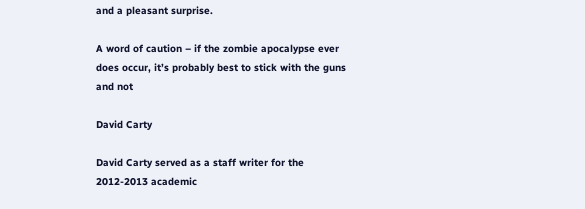and a pleasant surprise.

A word of caution – if the zombie apocalypse ever does occur, it’s probably best to stick with the guns and not

David Carty

David Carty served as a staff writer for the 2012-2013 academic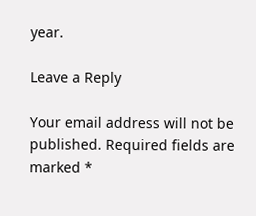year.

Leave a Reply

Your email address will not be published. Required fields are marked *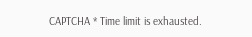CAPTCHA * Time limit is exhausted.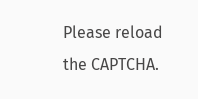Please reload the CAPTCHA.